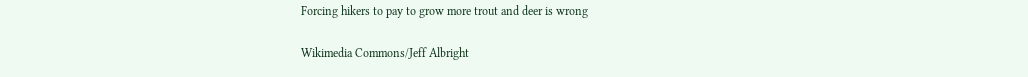Forcing hikers to pay to grow more trout and deer is wrong

Wikimedia Commons/Jeff Albright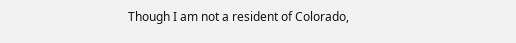Though I am not a resident of Colorado,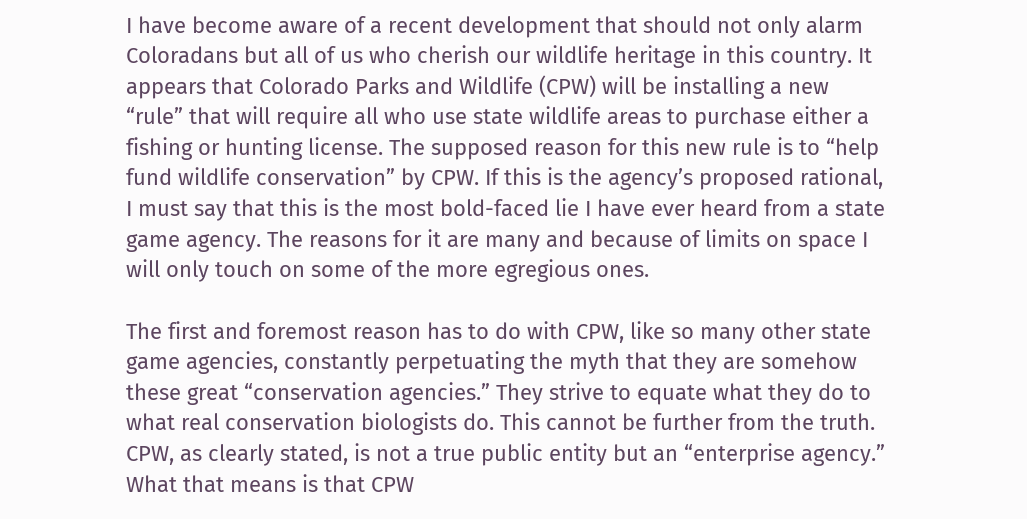I have become aware of a recent development that should not only alarm Coloradans but all of us who cherish our wildlife heritage in this country. It appears that Colorado Parks and Wildlife (CPW) will be installing a new “rule” that will require all who use state wildlife areas to purchase either a fishing or hunting license. The supposed reason for this new rule is to “help fund wildlife conservation” by CPW. If this is the agency’s proposed rational, I must say that this is the most bold-faced lie I have ever heard from a state game agency. The reasons for it are many and because of limits on space I will only touch on some of the more egregious ones.

The first and foremost reason has to do with CPW, like so many other state game agencies, constantly perpetuating the myth that they are somehow these great “conservation agencies.” They strive to equate what they do to what real conservation biologists do. This cannot be further from the truth. CPW, as clearly stated, is not a true public entity but an “enterprise agency.” What that means is that CPW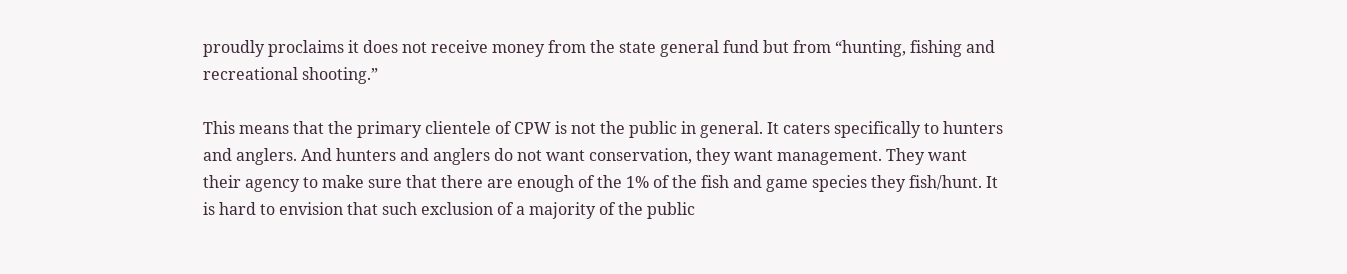proudly proclaims it does not receive money from the state general fund but from “hunting, fishing and recreational shooting.”

This means that the primary clientele of CPW is not the public in general. It caters specifically to hunters and anglers. And hunters and anglers do not want conservation, they want management. They want their agency to make sure that there are enough of the 1% of the fish and game species they fish/hunt. It is hard to envision that such exclusion of a majority of the public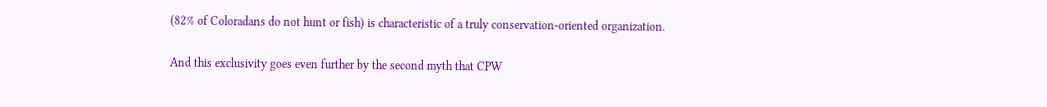(82% of Coloradans do not hunt or fish) is characteristic of a truly conservation-oriented organization.

And this exclusivity goes even further by the second myth that CPW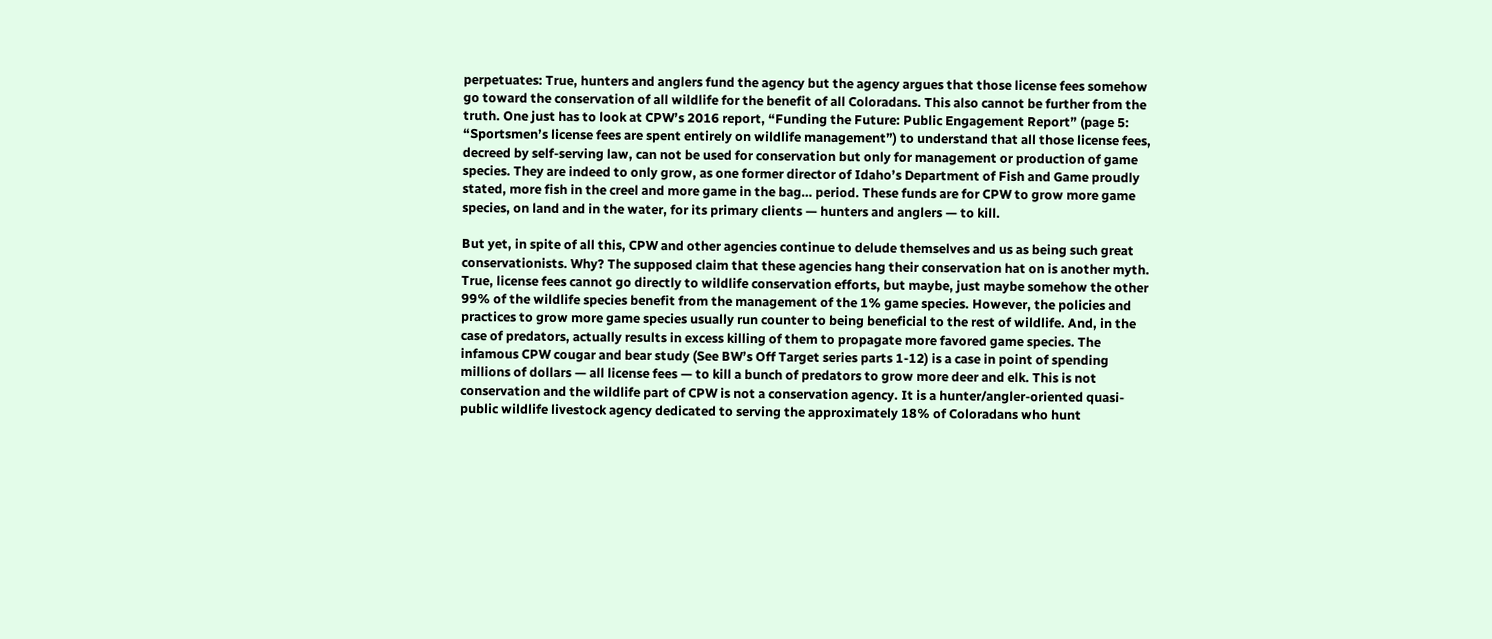perpetuates: True, hunters and anglers fund the agency but the agency argues that those license fees somehow go toward the conservation of all wildlife for the benefit of all Coloradans. This also cannot be further from the truth. One just has to look at CPW’s 2016 report, “Funding the Future: Public Engagement Report” (page 5: “Sportsmen’s license fees are spent entirely on wildlife management”) to understand that all those license fees, decreed by self-serving law, can not be used for conservation but only for management or production of game species. They are indeed to only grow, as one former director of Idaho’s Department of Fish and Game proudly stated, more fish in the creel and more game in the bag… period. These funds are for CPW to grow more game species, on land and in the water, for its primary clients — hunters and anglers — to kill.

But yet, in spite of all this, CPW and other agencies continue to delude themselves and us as being such great conservationists. Why? The supposed claim that these agencies hang their conservation hat on is another myth. True, license fees cannot go directly to wildlife conservation efforts, but maybe, just maybe somehow the other 99% of the wildlife species benefit from the management of the 1% game species. However, the policies and practices to grow more game species usually run counter to being beneficial to the rest of wildlife. And, in the case of predators, actually results in excess killing of them to propagate more favored game species. The infamous CPW cougar and bear study (See BW’s Off Target series parts 1-12) is a case in point of spending millions of dollars — all license fees — to kill a bunch of predators to grow more deer and elk. This is not conservation and the wildlife part of CPW is not a conservation agency. It is a hunter/angler-oriented quasi-public wildlife livestock agency dedicated to serving the approximately 18% of Coloradans who hunt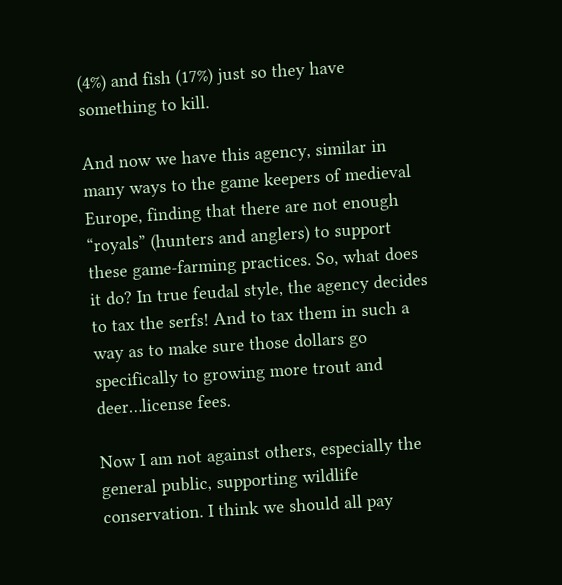(4%) and fish (17%) just so they have something to kill.

And now we have this agency, similar in many ways to the game keepers of medieval Europe, finding that there are not enough “royals” (hunters and anglers) to support these game-farming practices. So, what does it do? In true feudal style, the agency decides to tax the serfs! And to tax them in such a way as to make sure those dollars go specifically to growing more trout and deer…license fees.

Now I am not against others, especially the general public, supporting wildlife conservation. I think we should all pay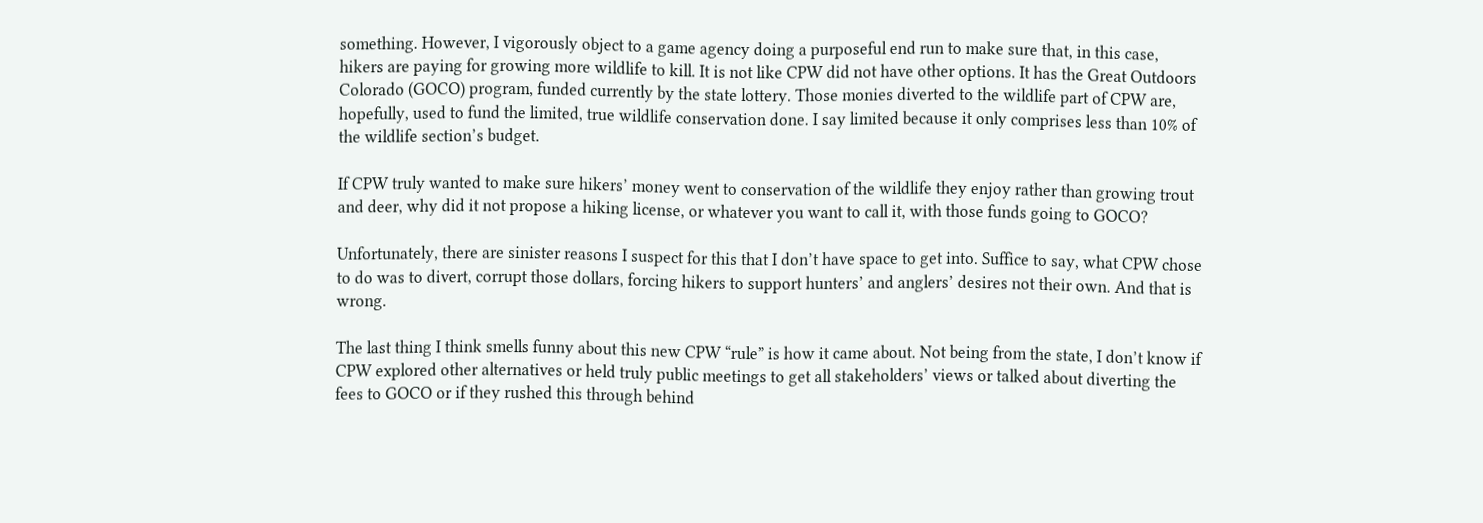something. However, I vigorously object to a game agency doing a purposeful end run to make sure that, in this case, hikers are paying for growing more wildlife to kill. It is not like CPW did not have other options. It has the Great Outdoors Colorado (GOCO) program, funded currently by the state lottery. Those monies diverted to the wildlife part of CPW are, hopefully, used to fund the limited, true wildlife conservation done. I say limited because it only comprises less than 10% of the wildlife section’s budget.

If CPW truly wanted to make sure hikers’ money went to conservation of the wildlife they enjoy rather than growing trout and deer, why did it not propose a hiking license, or whatever you want to call it, with those funds going to GOCO?

Unfortunately, there are sinister reasons I suspect for this that I don’t have space to get into. Suffice to say, what CPW chose to do was to divert, corrupt those dollars, forcing hikers to support hunters’ and anglers’ desires not their own. And that is wrong.

The last thing I think smells funny about this new CPW “rule” is how it came about. Not being from the state, I don’t know if CPW explored other alternatives or held truly public meetings to get all stakeholders’ views or talked about diverting the fees to GOCO or if they rushed this through behind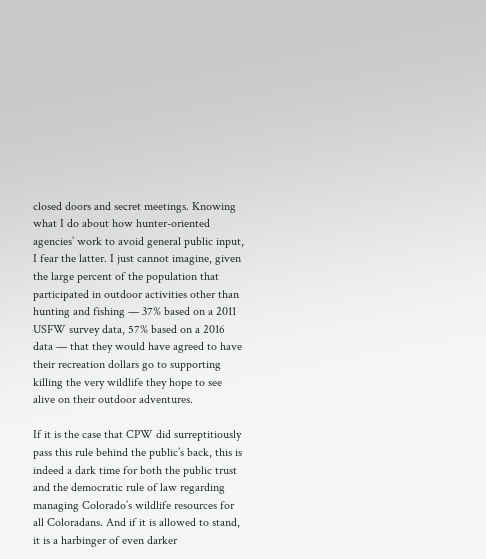closed doors and secret meetings. Knowing what I do about how hunter-oriented agencies’ work to avoid general public input, I fear the latter. I just cannot imagine, given the large percent of the population that participated in outdoor activities other than hunting and fishing — 37% based on a 2011 USFW survey data, 57% based on a 2016 data — that they would have agreed to have their recreation dollars go to supporting killing the very wildlife they hope to see alive on their outdoor adventures.

If it is the case that CPW did surreptitiously pass this rule behind the public’s back, this is indeed a dark time for both the public trust and the democratic rule of law regarding managing Colorado’s wildlife resources for all Coloradans. And if it is allowed to stand, it is a harbinger of even darker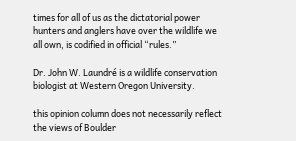times for all of us as the dictatorial power hunters and anglers have over the wildlife we all own, is codified in official “rules.”

Dr. John W. Laundré is a wildlife conservation biologist at Western Oregon University.

this opinion column does not necessarily reflect the views of Boulder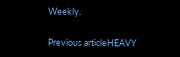Weekly.

Previous articleHEAVY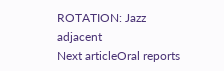ROTATION: Jazz adjacent
Next articleOral reports